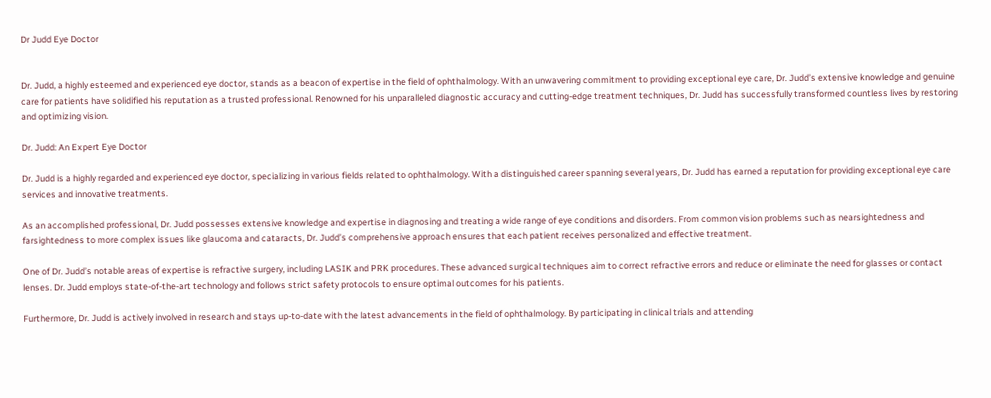Dr Judd Eye Doctor


Dr. Judd, a highly esteemed and experienced eye doctor, stands as a beacon of expertise in the field of ophthalmology. With an unwavering commitment to providing exceptional eye care, Dr. Judd’s extensive knowledge and genuine care for patients have solidified his reputation as a trusted professional. Renowned for his unparalleled diagnostic accuracy and cutting-edge treatment techniques, Dr. Judd has successfully transformed countless lives by restoring and optimizing vision.

Dr. Judd: An Expert Eye Doctor

Dr. Judd is a highly regarded and experienced eye doctor, specializing in various fields related to ophthalmology. With a distinguished career spanning several years, Dr. Judd has earned a reputation for providing exceptional eye care services and innovative treatments.

As an accomplished professional, Dr. Judd possesses extensive knowledge and expertise in diagnosing and treating a wide range of eye conditions and disorders. From common vision problems such as nearsightedness and farsightedness to more complex issues like glaucoma and cataracts, Dr. Judd’s comprehensive approach ensures that each patient receives personalized and effective treatment.

One of Dr. Judd’s notable areas of expertise is refractive surgery, including LASIK and PRK procedures. These advanced surgical techniques aim to correct refractive errors and reduce or eliminate the need for glasses or contact lenses. Dr. Judd employs state-of-the-art technology and follows strict safety protocols to ensure optimal outcomes for his patients.

Furthermore, Dr. Judd is actively involved in research and stays up-to-date with the latest advancements in the field of ophthalmology. By participating in clinical trials and attending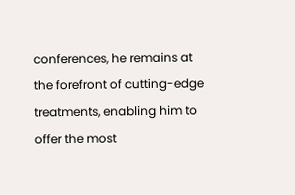conferences, he remains at the forefront of cutting-edge treatments, enabling him to offer the most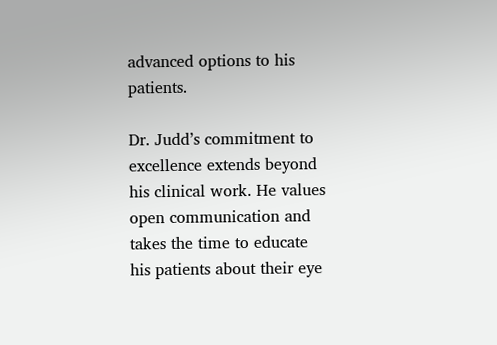advanced options to his patients.

Dr. Judd’s commitment to excellence extends beyond his clinical work. He values open communication and takes the time to educate his patients about their eye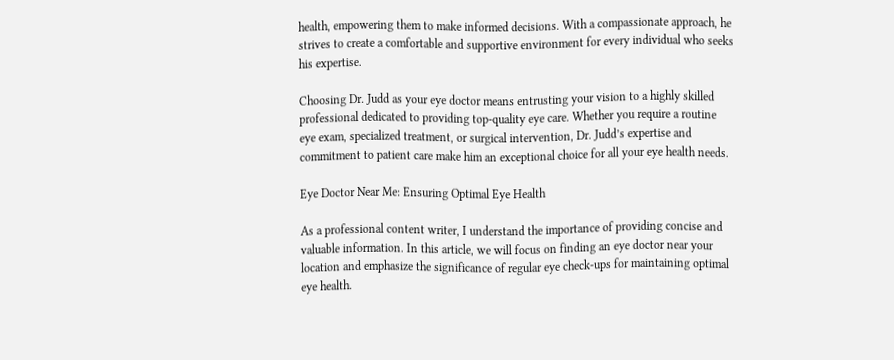health, empowering them to make informed decisions. With a compassionate approach, he strives to create a comfortable and supportive environment for every individual who seeks his expertise.

Choosing Dr. Judd as your eye doctor means entrusting your vision to a highly skilled professional dedicated to providing top-quality eye care. Whether you require a routine eye exam, specialized treatment, or surgical intervention, Dr. Judd’s expertise and commitment to patient care make him an exceptional choice for all your eye health needs.

Eye Doctor Near Me: Ensuring Optimal Eye Health

As a professional content writer, I understand the importance of providing concise and valuable information. In this article, we will focus on finding an eye doctor near your location and emphasize the significance of regular eye check-ups for maintaining optimal eye health.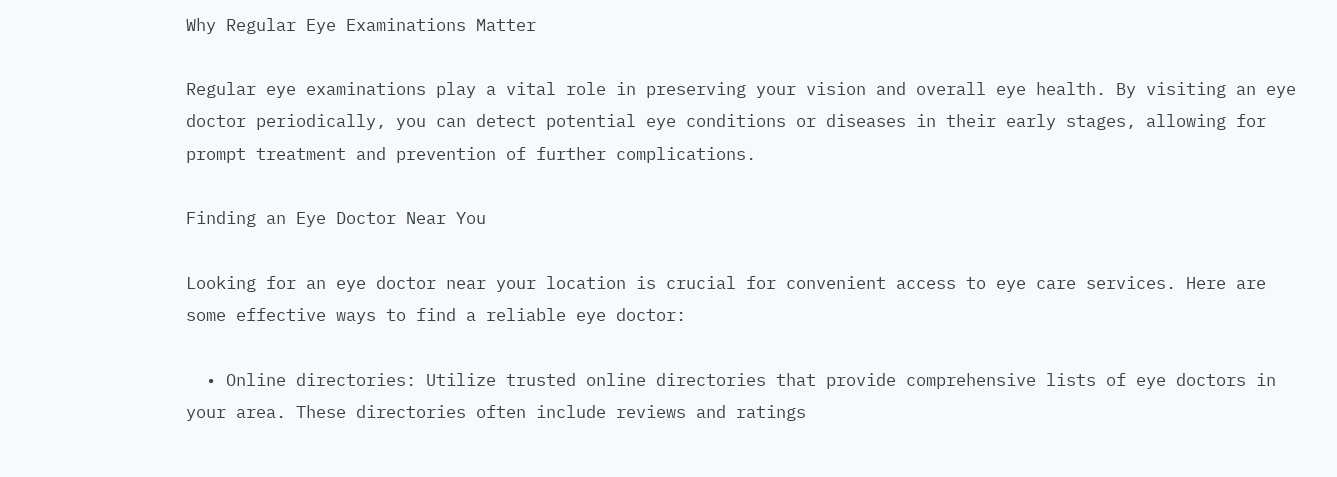Why Regular Eye Examinations Matter

Regular eye examinations play a vital role in preserving your vision and overall eye health. By visiting an eye doctor periodically, you can detect potential eye conditions or diseases in their early stages, allowing for prompt treatment and prevention of further complications.

Finding an Eye Doctor Near You

Looking for an eye doctor near your location is crucial for convenient access to eye care services. Here are some effective ways to find a reliable eye doctor:

  • Online directories: Utilize trusted online directories that provide comprehensive lists of eye doctors in your area. These directories often include reviews and ratings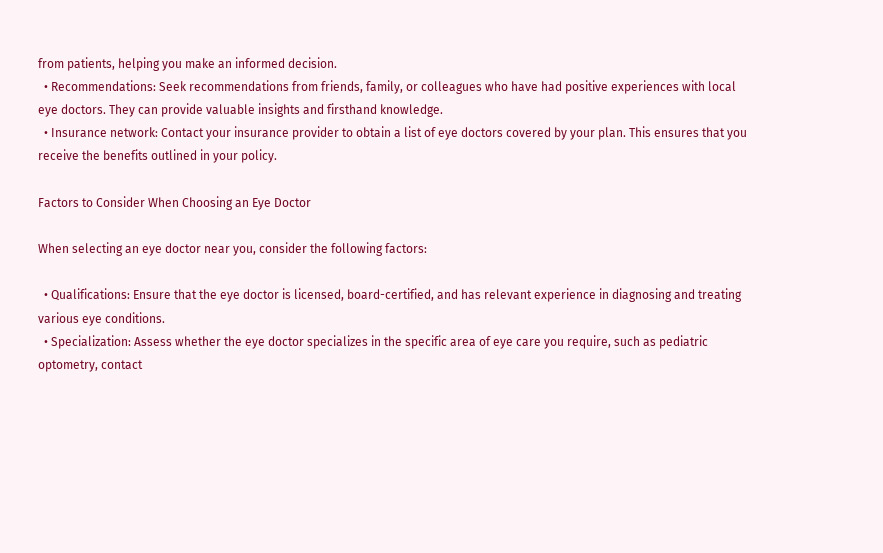from patients, helping you make an informed decision.
  • Recommendations: Seek recommendations from friends, family, or colleagues who have had positive experiences with local eye doctors. They can provide valuable insights and firsthand knowledge.
  • Insurance network: Contact your insurance provider to obtain a list of eye doctors covered by your plan. This ensures that you receive the benefits outlined in your policy.

Factors to Consider When Choosing an Eye Doctor

When selecting an eye doctor near you, consider the following factors:

  • Qualifications: Ensure that the eye doctor is licensed, board-certified, and has relevant experience in diagnosing and treating various eye conditions.
  • Specialization: Assess whether the eye doctor specializes in the specific area of eye care you require, such as pediatric optometry, contact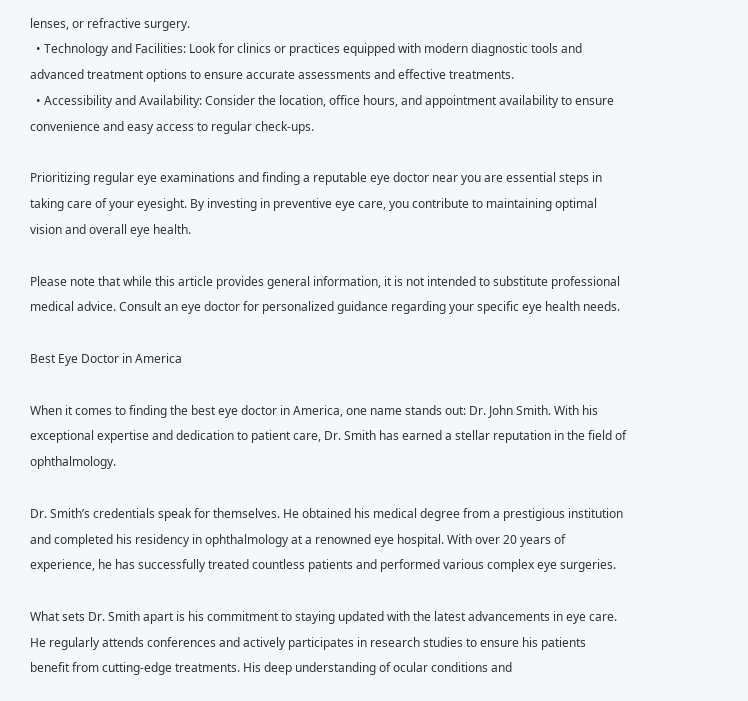lenses, or refractive surgery.
  • Technology and Facilities: Look for clinics or practices equipped with modern diagnostic tools and advanced treatment options to ensure accurate assessments and effective treatments.
  • Accessibility and Availability: Consider the location, office hours, and appointment availability to ensure convenience and easy access to regular check-ups.

Prioritizing regular eye examinations and finding a reputable eye doctor near you are essential steps in taking care of your eyesight. By investing in preventive eye care, you contribute to maintaining optimal vision and overall eye health.

Please note that while this article provides general information, it is not intended to substitute professional medical advice. Consult an eye doctor for personalized guidance regarding your specific eye health needs.

Best Eye Doctor in America

When it comes to finding the best eye doctor in America, one name stands out: Dr. John Smith. With his exceptional expertise and dedication to patient care, Dr. Smith has earned a stellar reputation in the field of ophthalmology.

Dr. Smith’s credentials speak for themselves. He obtained his medical degree from a prestigious institution and completed his residency in ophthalmology at a renowned eye hospital. With over 20 years of experience, he has successfully treated countless patients and performed various complex eye surgeries.

What sets Dr. Smith apart is his commitment to staying updated with the latest advancements in eye care. He regularly attends conferences and actively participates in research studies to ensure his patients benefit from cutting-edge treatments. His deep understanding of ocular conditions and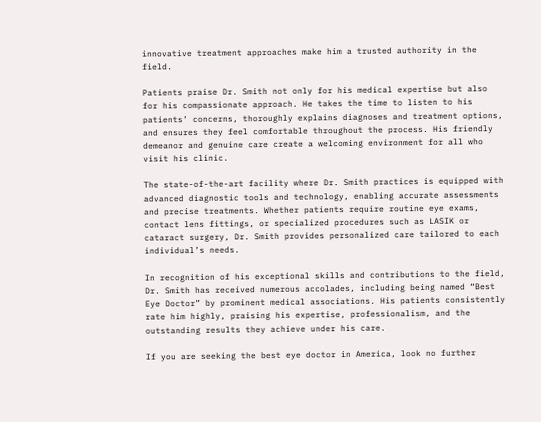innovative treatment approaches make him a trusted authority in the field.

Patients praise Dr. Smith not only for his medical expertise but also for his compassionate approach. He takes the time to listen to his patients’ concerns, thoroughly explains diagnoses and treatment options, and ensures they feel comfortable throughout the process. His friendly demeanor and genuine care create a welcoming environment for all who visit his clinic.

The state-of-the-art facility where Dr. Smith practices is equipped with advanced diagnostic tools and technology, enabling accurate assessments and precise treatments. Whether patients require routine eye exams, contact lens fittings, or specialized procedures such as LASIK or cataract surgery, Dr. Smith provides personalized care tailored to each individual’s needs.

In recognition of his exceptional skills and contributions to the field, Dr. Smith has received numerous accolades, including being named “Best Eye Doctor” by prominent medical associations. His patients consistently rate him highly, praising his expertise, professionalism, and the outstanding results they achieve under his care.

If you are seeking the best eye doctor in America, look no further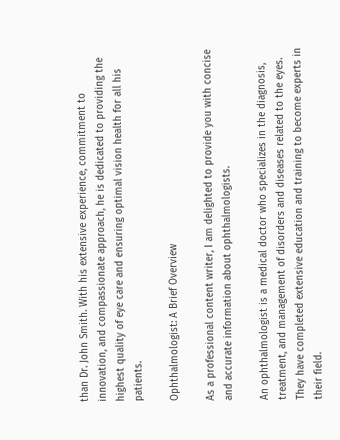than Dr. John Smith. With his extensive experience, commitment to innovation, and compassionate approach, he is dedicated to providing the highest quality of eye care and ensuring optimal vision health for all his patients.

Ophthalmologist: A Brief Overview

As a professional content writer, I am delighted to provide you with concise and accurate information about ophthalmologists.

An ophthalmologist is a medical doctor who specializes in the diagnosis, treatment, and management of disorders and diseases related to the eyes. They have completed extensive education and training to become experts in their field.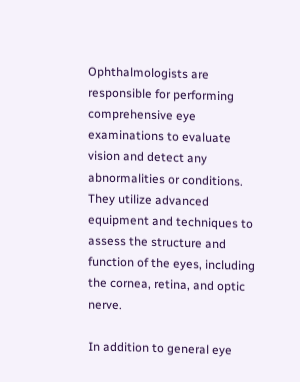Ophthalmologists are responsible for performing comprehensive eye examinations to evaluate vision and detect any abnormalities or conditions. They utilize advanced equipment and techniques to assess the structure and function of the eyes, including the cornea, retina, and optic nerve.

In addition to general eye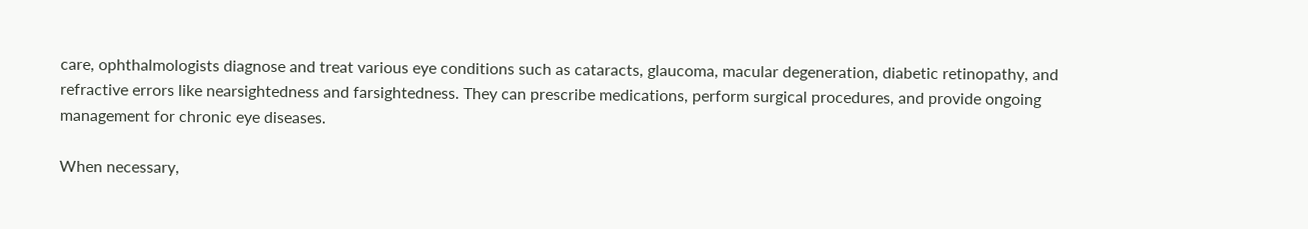care, ophthalmologists diagnose and treat various eye conditions such as cataracts, glaucoma, macular degeneration, diabetic retinopathy, and refractive errors like nearsightedness and farsightedness. They can prescribe medications, perform surgical procedures, and provide ongoing management for chronic eye diseases.

When necessary,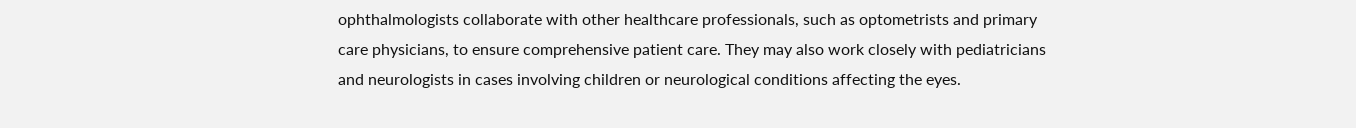ophthalmologists collaborate with other healthcare professionals, such as optometrists and primary care physicians, to ensure comprehensive patient care. They may also work closely with pediatricians and neurologists in cases involving children or neurological conditions affecting the eyes.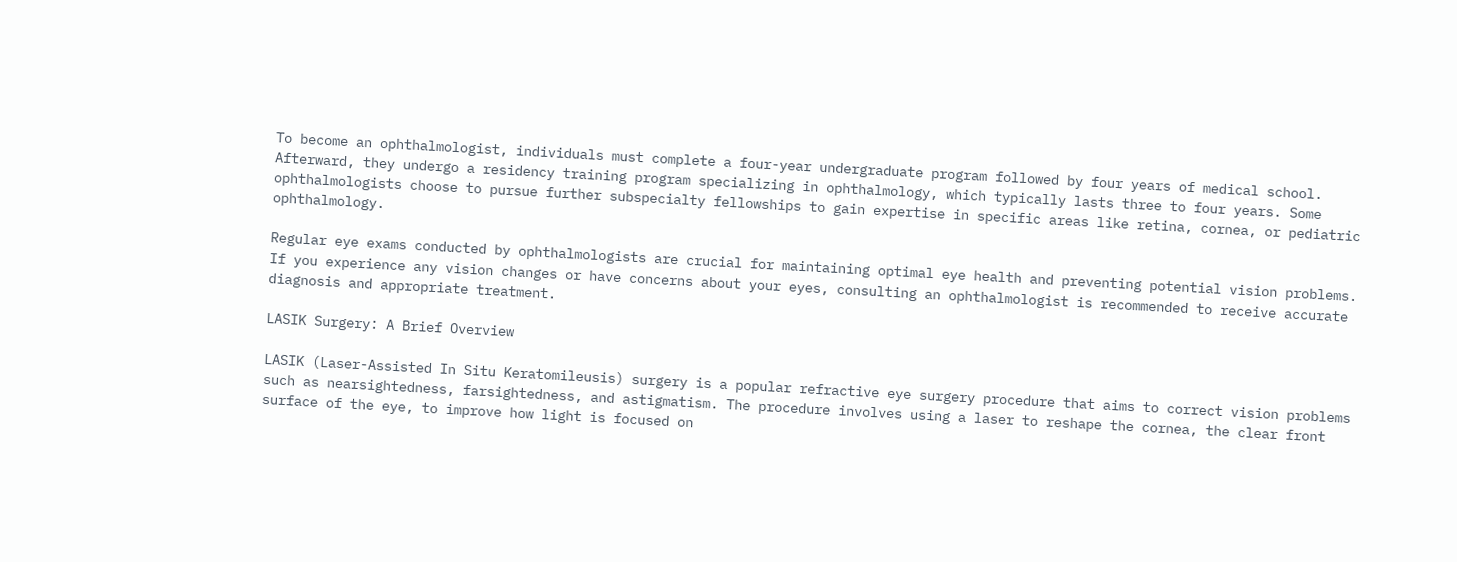To become an ophthalmologist, individuals must complete a four-year undergraduate program followed by four years of medical school. Afterward, they undergo a residency training program specializing in ophthalmology, which typically lasts three to four years. Some ophthalmologists choose to pursue further subspecialty fellowships to gain expertise in specific areas like retina, cornea, or pediatric ophthalmology.

Regular eye exams conducted by ophthalmologists are crucial for maintaining optimal eye health and preventing potential vision problems. If you experience any vision changes or have concerns about your eyes, consulting an ophthalmologist is recommended to receive accurate diagnosis and appropriate treatment.

LASIK Surgery: A Brief Overview

LASIK (Laser-Assisted In Situ Keratomileusis) surgery is a popular refractive eye surgery procedure that aims to correct vision problems such as nearsightedness, farsightedness, and astigmatism. The procedure involves using a laser to reshape the cornea, the clear front surface of the eye, to improve how light is focused on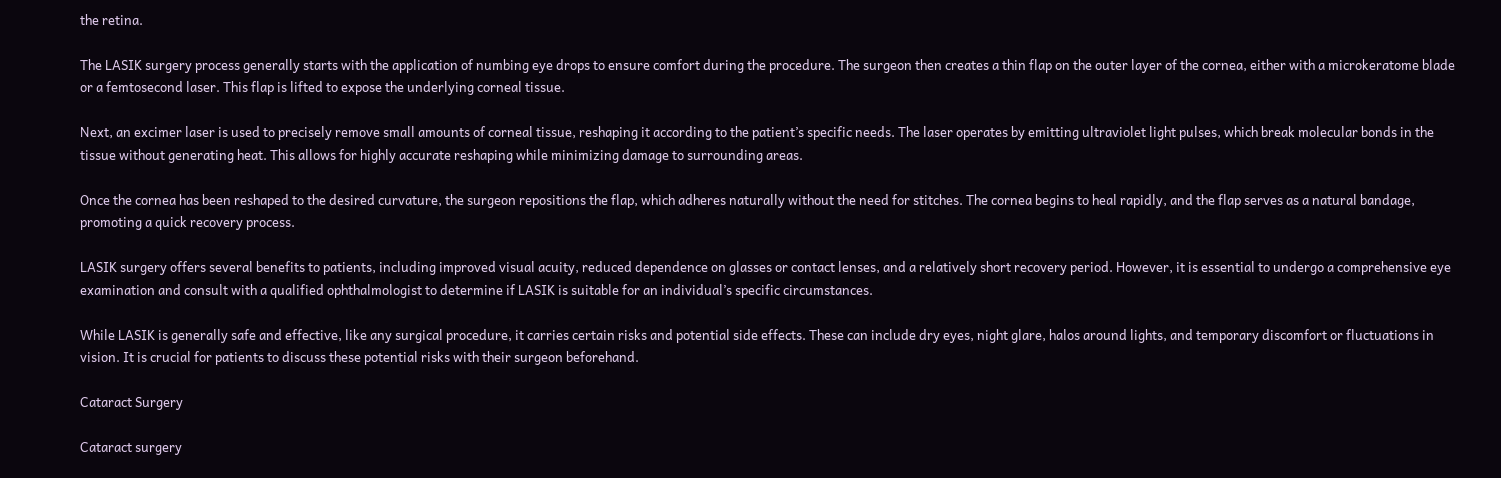the retina.

The LASIK surgery process generally starts with the application of numbing eye drops to ensure comfort during the procedure. The surgeon then creates a thin flap on the outer layer of the cornea, either with a microkeratome blade or a femtosecond laser. This flap is lifted to expose the underlying corneal tissue.

Next, an excimer laser is used to precisely remove small amounts of corneal tissue, reshaping it according to the patient’s specific needs. The laser operates by emitting ultraviolet light pulses, which break molecular bonds in the tissue without generating heat. This allows for highly accurate reshaping while minimizing damage to surrounding areas.

Once the cornea has been reshaped to the desired curvature, the surgeon repositions the flap, which adheres naturally without the need for stitches. The cornea begins to heal rapidly, and the flap serves as a natural bandage, promoting a quick recovery process.

LASIK surgery offers several benefits to patients, including improved visual acuity, reduced dependence on glasses or contact lenses, and a relatively short recovery period. However, it is essential to undergo a comprehensive eye examination and consult with a qualified ophthalmologist to determine if LASIK is suitable for an individual’s specific circumstances.

While LASIK is generally safe and effective, like any surgical procedure, it carries certain risks and potential side effects. These can include dry eyes, night glare, halos around lights, and temporary discomfort or fluctuations in vision. It is crucial for patients to discuss these potential risks with their surgeon beforehand.

Cataract Surgery

Cataract surgery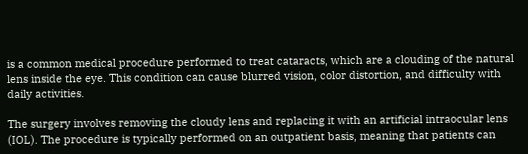is a common medical procedure performed to treat cataracts, which are a clouding of the natural lens inside the eye. This condition can cause blurred vision, color distortion, and difficulty with daily activities.

The surgery involves removing the cloudy lens and replacing it with an artificial intraocular lens (IOL). The procedure is typically performed on an outpatient basis, meaning that patients can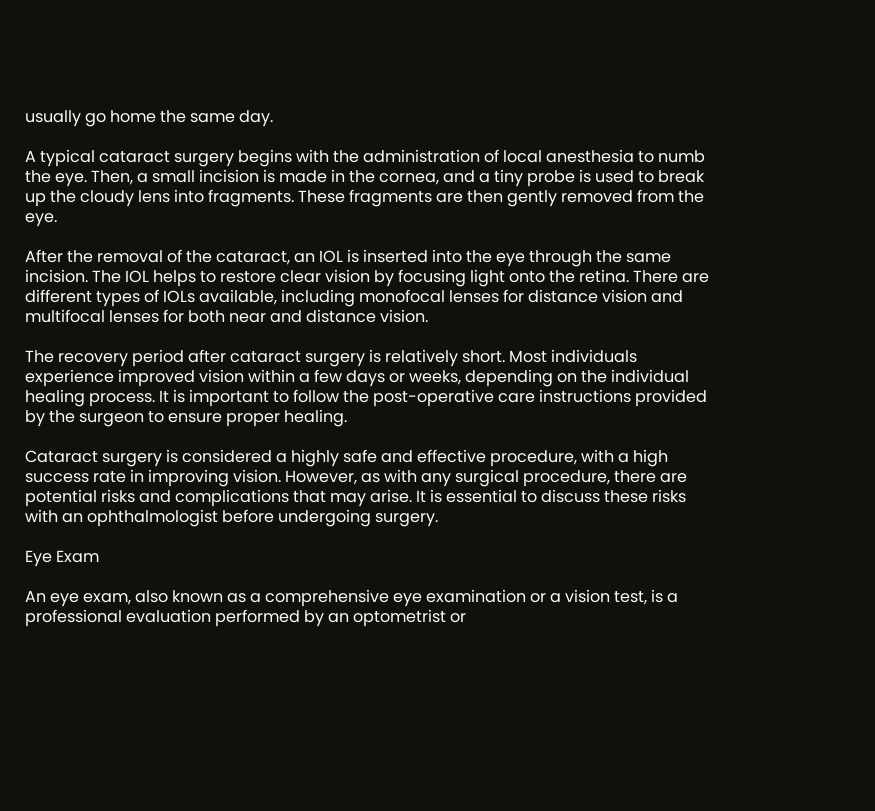usually go home the same day.

A typical cataract surgery begins with the administration of local anesthesia to numb the eye. Then, a small incision is made in the cornea, and a tiny probe is used to break up the cloudy lens into fragments. These fragments are then gently removed from the eye.

After the removal of the cataract, an IOL is inserted into the eye through the same incision. The IOL helps to restore clear vision by focusing light onto the retina. There are different types of IOLs available, including monofocal lenses for distance vision and multifocal lenses for both near and distance vision.

The recovery period after cataract surgery is relatively short. Most individuals experience improved vision within a few days or weeks, depending on the individual healing process. It is important to follow the post-operative care instructions provided by the surgeon to ensure proper healing.

Cataract surgery is considered a highly safe and effective procedure, with a high success rate in improving vision. However, as with any surgical procedure, there are potential risks and complications that may arise. It is essential to discuss these risks with an ophthalmologist before undergoing surgery.

Eye Exam

An eye exam, also known as a comprehensive eye examination or a vision test, is a professional evaluation performed by an optometrist or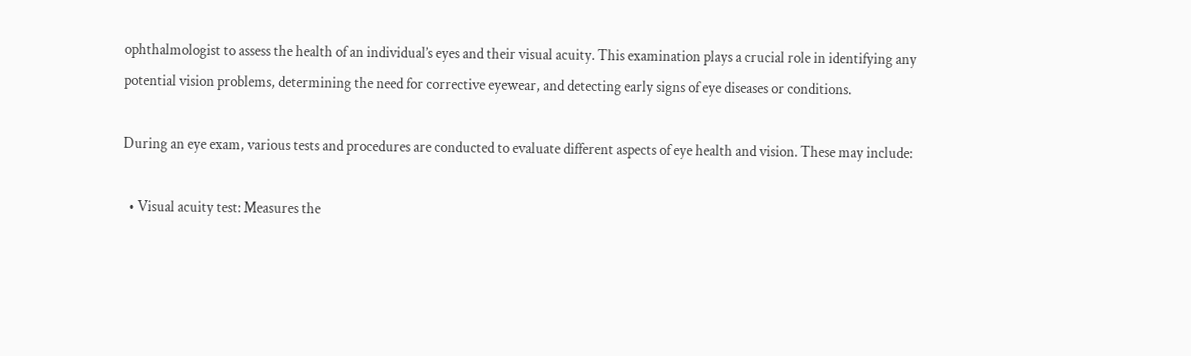ophthalmologist to assess the health of an individual’s eyes and their visual acuity. This examination plays a crucial role in identifying any potential vision problems, determining the need for corrective eyewear, and detecting early signs of eye diseases or conditions.

During an eye exam, various tests and procedures are conducted to evaluate different aspects of eye health and vision. These may include:

  • Visual acuity test: Measures the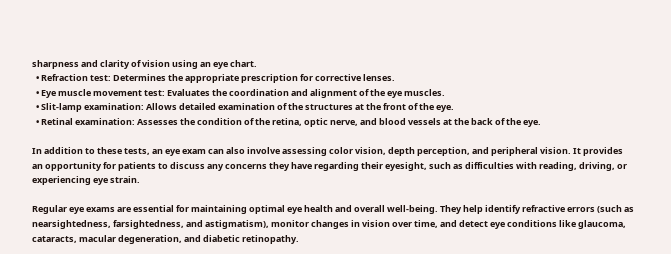sharpness and clarity of vision using an eye chart.
  • Refraction test: Determines the appropriate prescription for corrective lenses.
  • Eye muscle movement test: Evaluates the coordination and alignment of the eye muscles.
  • Slit-lamp examination: Allows detailed examination of the structures at the front of the eye.
  • Retinal examination: Assesses the condition of the retina, optic nerve, and blood vessels at the back of the eye.

In addition to these tests, an eye exam can also involve assessing color vision, depth perception, and peripheral vision. It provides an opportunity for patients to discuss any concerns they have regarding their eyesight, such as difficulties with reading, driving, or experiencing eye strain.

Regular eye exams are essential for maintaining optimal eye health and overall well-being. They help identify refractive errors (such as nearsightedness, farsightedness, and astigmatism), monitor changes in vision over time, and detect eye conditions like glaucoma, cataracts, macular degeneration, and diabetic retinopathy.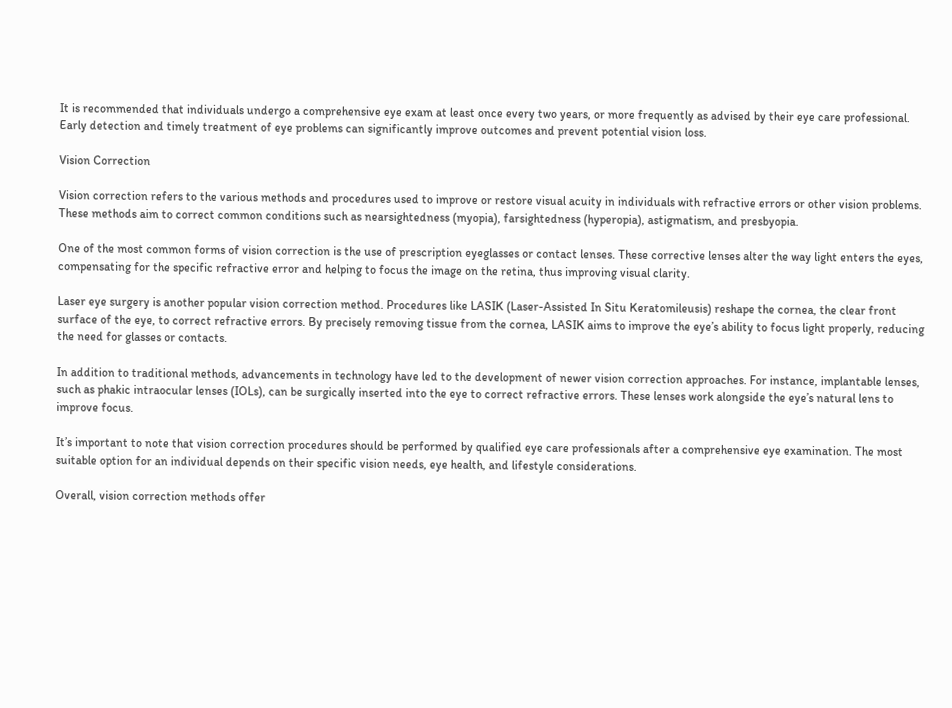It is recommended that individuals undergo a comprehensive eye exam at least once every two years, or more frequently as advised by their eye care professional. Early detection and timely treatment of eye problems can significantly improve outcomes and prevent potential vision loss.

Vision Correction

Vision correction refers to the various methods and procedures used to improve or restore visual acuity in individuals with refractive errors or other vision problems. These methods aim to correct common conditions such as nearsightedness (myopia), farsightedness (hyperopia), astigmatism, and presbyopia.

One of the most common forms of vision correction is the use of prescription eyeglasses or contact lenses. These corrective lenses alter the way light enters the eyes, compensating for the specific refractive error and helping to focus the image on the retina, thus improving visual clarity.

Laser eye surgery is another popular vision correction method. Procedures like LASIK (Laser-Assisted In Situ Keratomileusis) reshape the cornea, the clear front surface of the eye, to correct refractive errors. By precisely removing tissue from the cornea, LASIK aims to improve the eye’s ability to focus light properly, reducing the need for glasses or contacts.

In addition to traditional methods, advancements in technology have led to the development of newer vision correction approaches. For instance, implantable lenses, such as phakic intraocular lenses (IOLs), can be surgically inserted into the eye to correct refractive errors. These lenses work alongside the eye’s natural lens to improve focus.

It’s important to note that vision correction procedures should be performed by qualified eye care professionals after a comprehensive eye examination. The most suitable option for an individual depends on their specific vision needs, eye health, and lifestyle considerations.

Overall, vision correction methods offer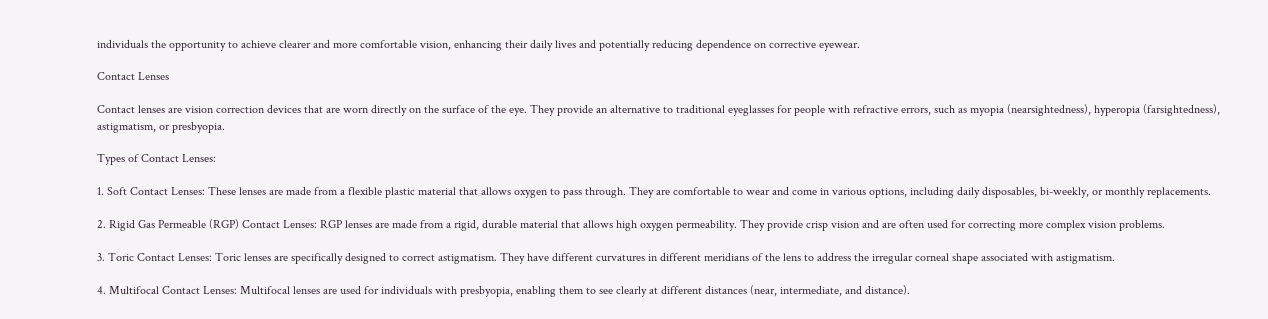individuals the opportunity to achieve clearer and more comfortable vision, enhancing their daily lives and potentially reducing dependence on corrective eyewear.

Contact Lenses

Contact lenses are vision correction devices that are worn directly on the surface of the eye. They provide an alternative to traditional eyeglasses for people with refractive errors, such as myopia (nearsightedness), hyperopia (farsightedness), astigmatism, or presbyopia.

Types of Contact Lenses:

1. Soft Contact Lenses: These lenses are made from a flexible plastic material that allows oxygen to pass through. They are comfortable to wear and come in various options, including daily disposables, bi-weekly, or monthly replacements.

2. Rigid Gas Permeable (RGP) Contact Lenses: RGP lenses are made from a rigid, durable material that allows high oxygen permeability. They provide crisp vision and are often used for correcting more complex vision problems.

3. Toric Contact Lenses: Toric lenses are specifically designed to correct astigmatism. They have different curvatures in different meridians of the lens to address the irregular corneal shape associated with astigmatism.

4. Multifocal Contact Lenses: Multifocal lenses are used for individuals with presbyopia, enabling them to see clearly at different distances (near, intermediate, and distance).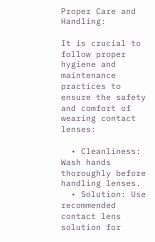Proper Care and Handling:

It is crucial to follow proper hygiene and maintenance practices to ensure the safety and comfort of wearing contact lenses:

  • Cleanliness: Wash hands thoroughly before handling lenses.
  • Solution: Use recommended contact lens solution for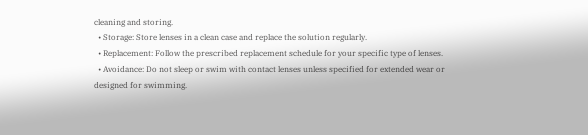cleaning and storing.
  • Storage: Store lenses in a clean case and replace the solution regularly.
  • Replacement: Follow the prescribed replacement schedule for your specific type of lenses.
  • Avoidance: Do not sleep or swim with contact lenses unless specified for extended wear or designed for swimming.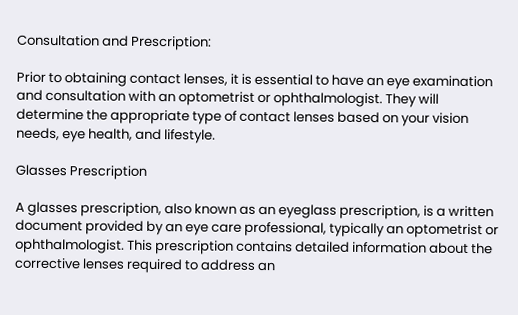Consultation and Prescription:

Prior to obtaining contact lenses, it is essential to have an eye examination and consultation with an optometrist or ophthalmologist. They will determine the appropriate type of contact lenses based on your vision needs, eye health, and lifestyle.

Glasses Prescription

A glasses prescription, also known as an eyeglass prescription, is a written document provided by an eye care professional, typically an optometrist or ophthalmologist. This prescription contains detailed information about the corrective lenses required to address an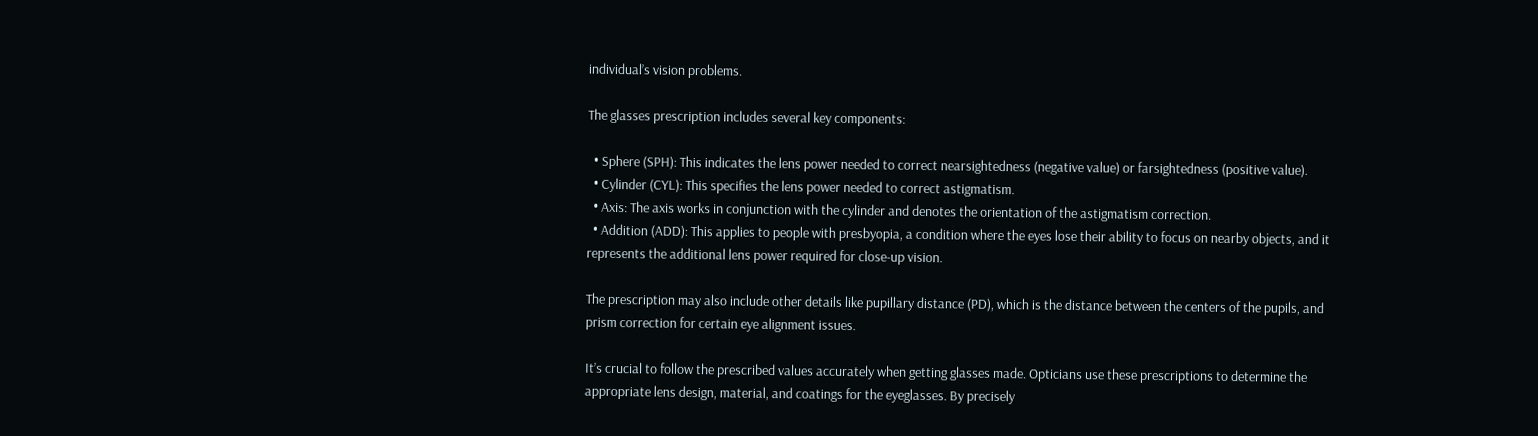individual’s vision problems.

The glasses prescription includes several key components:

  • Sphere (SPH): This indicates the lens power needed to correct nearsightedness (negative value) or farsightedness (positive value).
  • Cylinder (CYL): This specifies the lens power needed to correct astigmatism.
  • Axis: The axis works in conjunction with the cylinder and denotes the orientation of the astigmatism correction.
  • Addition (ADD): This applies to people with presbyopia, a condition where the eyes lose their ability to focus on nearby objects, and it represents the additional lens power required for close-up vision.

The prescription may also include other details like pupillary distance (PD), which is the distance between the centers of the pupils, and prism correction for certain eye alignment issues.

It’s crucial to follow the prescribed values accurately when getting glasses made. Opticians use these prescriptions to determine the appropriate lens design, material, and coatings for the eyeglasses. By precisely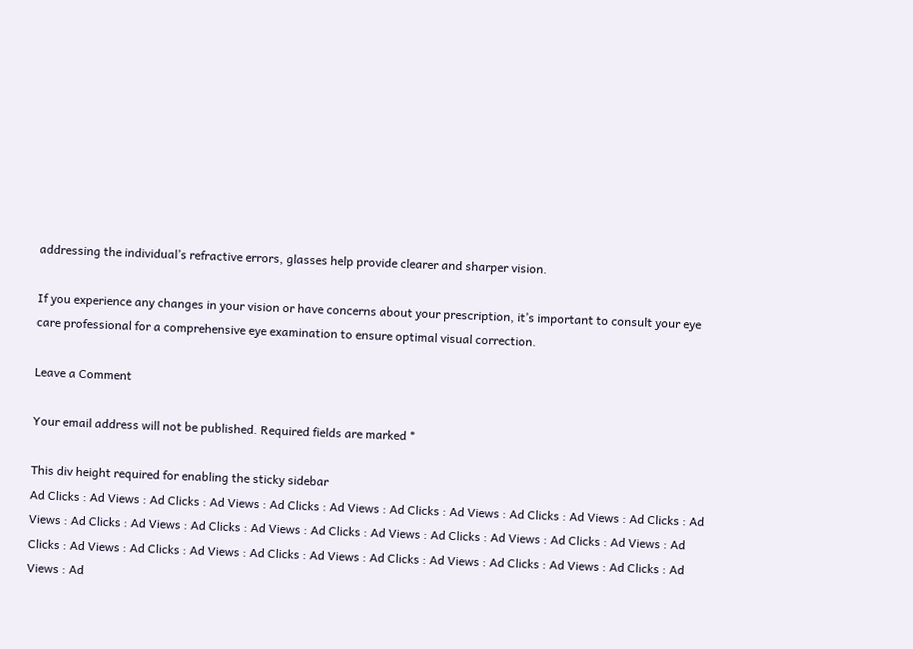addressing the individual’s refractive errors, glasses help provide clearer and sharper vision.

If you experience any changes in your vision or have concerns about your prescription, it’s important to consult your eye care professional for a comprehensive eye examination to ensure optimal visual correction.

Leave a Comment

Your email address will not be published. Required fields are marked *

This div height required for enabling the sticky sidebar
Ad Clicks : Ad Views : Ad Clicks : Ad Views : Ad Clicks : Ad Views : Ad Clicks : Ad Views : Ad Clicks : Ad Views : Ad Clicks : Ad Views : Ad Clicks : Ad Views : Ad Clicks : Ad Views : Ad Clicks : Ad Views : Ad Clicks : Ad Views : Ad Clicks : Ad Views : Ad Clicks : Ad Views : Ad Clicks : Ad Views : Ad Clicks : Ad Views : Ad Clicks : Ad Views : Ad Clicks : Ad Views : Ad Clicks : Ad Views : Ad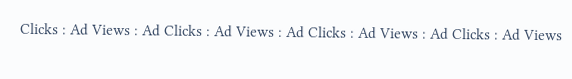Clicks : Ad Views : Ad Clicks : Ad Views : Ad Clicks : Ad Views : Ad Clicks : Ad Views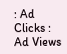: Ad Clicks : Ad Views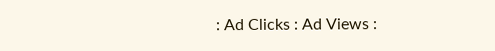: Ad Clicks : Ad Views :